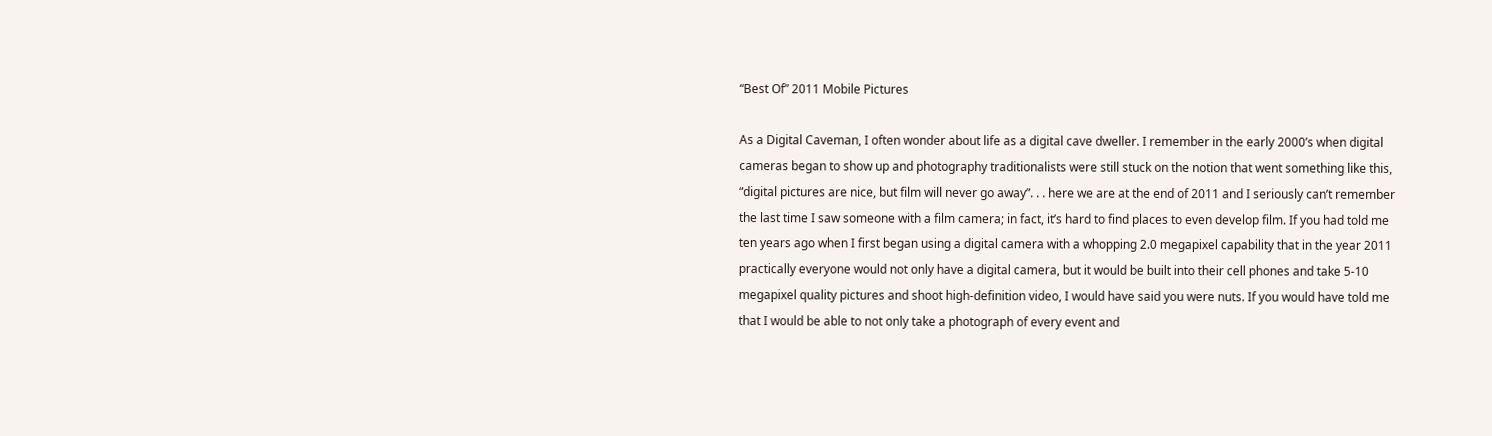“Best Of” 2011 Mobile Pictures

As a Digital Caveman, I often wonder about life as a digital cave dweller. I remember in the early 2000’s when digital cameras began to show up and photography traditionalists were still stuck on the notion that went something like this, “digital pictures are nice, but film will never go away”. . . here we are at the end of 2011 and I seriously can’t remember the last time I saw someone with a film camera; in fact, it’s hard to find places to even develop film. If you had told me ten years ago when I first began using a digital camera with a whopping 2.0 megapixel capability that in the year 2011 practically everyone would not only have a digital camera, but it would be built into their cell phones and take 5-10 megapixel quality pictures and shoot high-definition video, I would have said you were nuts. If you would have told me that I would be able to not only take a photograph of every event and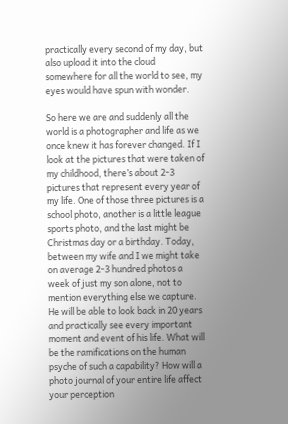practically every second of my day, but also upload it into the cloud somewhere for all the world to see, my eyes would have spun with wonder.

So here we are and suddenly all the world is a photographer and life as we once knew it has forever changed. If I look at the pictures that were taken of my childhood, there’s about 2-3 pictures that represent every year of my life. One of those three pictures is a school photo, another is a little league sports photo, and the last might be Christmas day or a birthday. Today, between my wife and I we might take on average 2-3 hundred photos a week of just my son alone, not to mention everything else we capture. He will be able to look back in 20 years and practically see every important moment and event of his life. What will be the ramifications on the human psyche of such a capability? How will a photo journal of your entire life affect your perception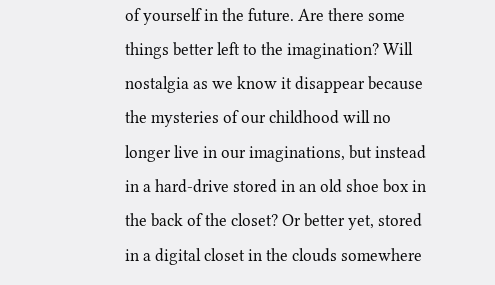of yourself in the future. Are there some things better left to the imagination? Will nostalgia as we know it disappear because the mysteries of our childhood will no longer live in our imaginations, but instead in a hard-drive stored in an old shoe box in the back of the closet? Or better yet, stored in a digital closet in the clouds somewhere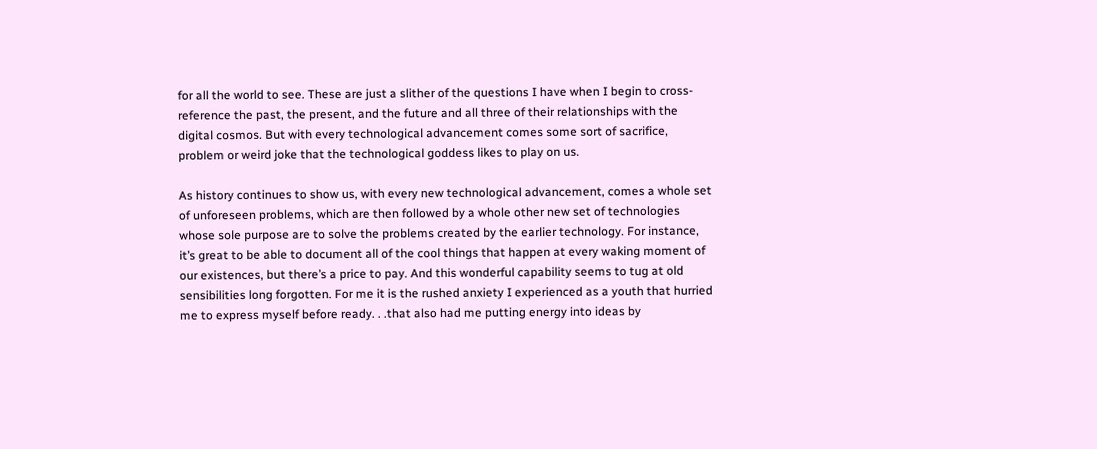for all the world to see. These are just a slither of the questions I have when I begin to cross-reference the past, the present, and the future and all three of their relationships with the digital cosmos. But with every technological advancement comes some sort of sacrifice, problem or weird joke that the technological goddess likes to play on us.

As history continues to show us, with every new technological advancement, comes a whole set of unforeseen problems, which are then followed by a whole other new set of technologies whose sole purpose are to solve the problems created by the earlier technology. For instance, it’s great to be able to document all of the cool things that happen at every waking moment of our existences, but there’s a price to pay. And this wonderful capability seems to tug at old sensibilities long forgotten. For me it is the rushed anxiety I experienced as a youth that hurried me to express myself before ready. . .that also had me putting energy into ideas by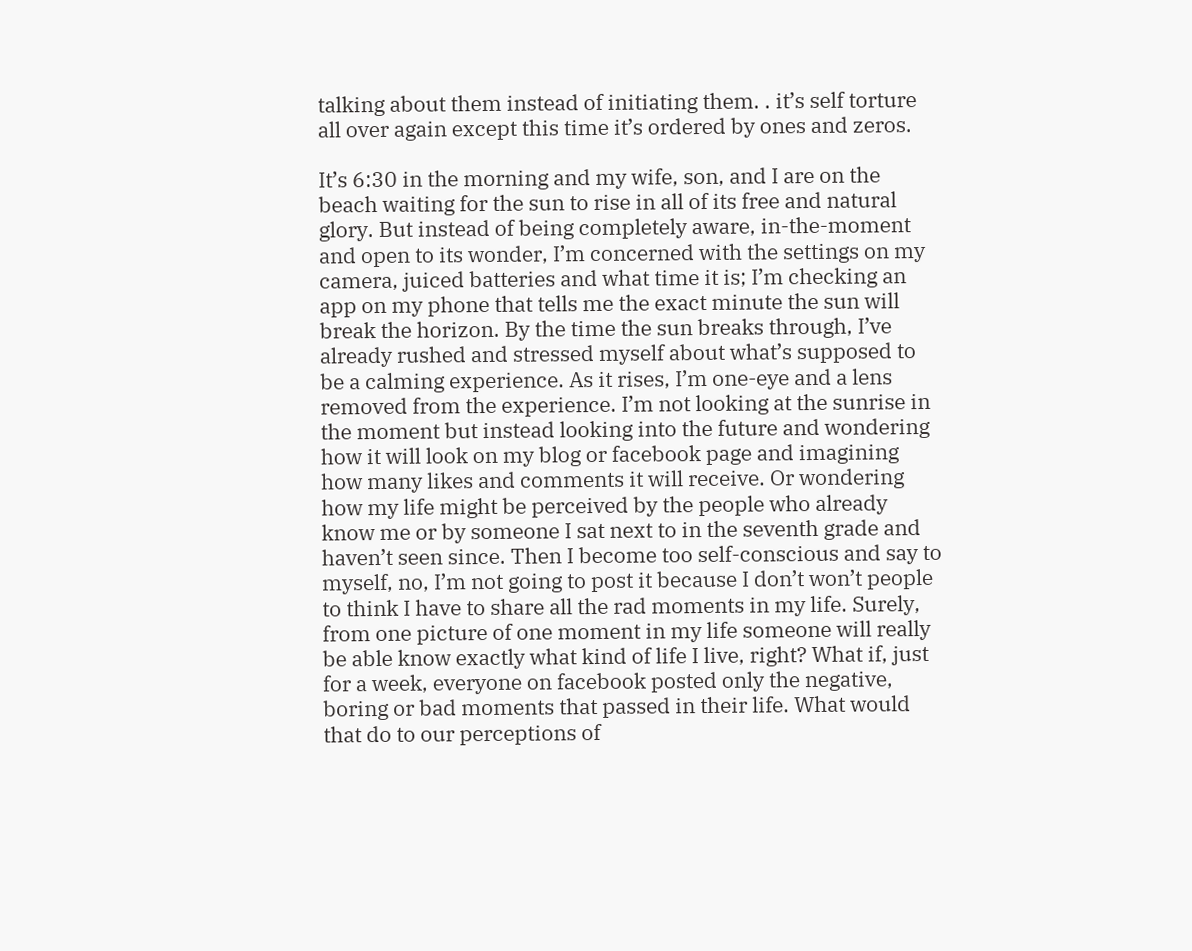talking about them instead of initiating them. . it’s self torture all over again except this time it’s ordered by ones and zeros.

It’s 6:30 in the morning and my wife, son, and I are on the beach waiting for the sun to rise in all of its free and natural glory. But instead of being completely aware, in-the-moment and open to its wonder, I’m concerned with the settings on my camera, juiced batteries and what time it is; I’m checking an app on my phone that tells me the exact minute the sun will break the horizon. By the time the sun breaks through, I’ve already rushed and stressed myself about what’s supposed to be a calming experience. As it rises, I’m one-eye and a lens removed from the experience. I’m not looking at the sunrise in the moment but instead looking into the future and wondering how it will look on my blog or facebook page and imagining how many likes and comments it will receive. Or wondering how my life might be perceived by the people who already know me or by someone I sat next to in the seventh grade and haven’t seen since. Then I become too self-conscious and say to myself, no, I’m not going to post it because I don’t won’t people to think I have to share all the rad moments in my life. Surely, from one picture of one moment in my life someone will really be able know exactly what kind of life I live, right? What if, just for a week, everyone on facebook posted only the negative, boring or bad moments that passed in their life. What would that do to our perceptions of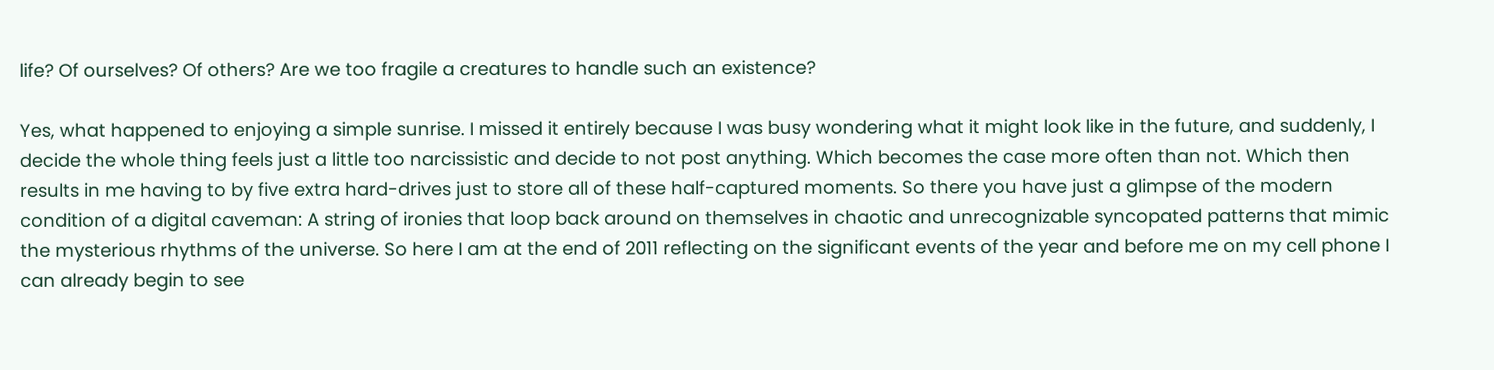life? Of ourselves? Of others? Are we too fragile a creatures to handle such an existence?

Yes, what happened to enjoying a simple sunrise. I missed it entirely because I was busy wondering what it might look like in the future, and suddenly, I decide the whole thing feels just a little too narcissistic and decide to not post anything. Which becomes the case more often than not. Which then results in me having to by five extra hard-drives just to store all of these half-captured moments. So there you have just a glimpse of the modern condition of a digital caveman: A string of ironies that loop back around on themselves in chaotic and unrecognizable syncopated patterns that mimic the mysterious rhythms of the universe. So here I am at the end of 2011 reflecting on the significant events of the year and before me on my cell phone I can already begin to see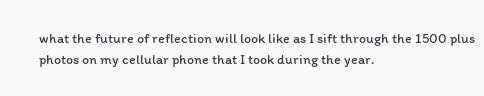what the future of reflection will look like as I sift through the 1500 plus photos on my cellular phone that I took during the year.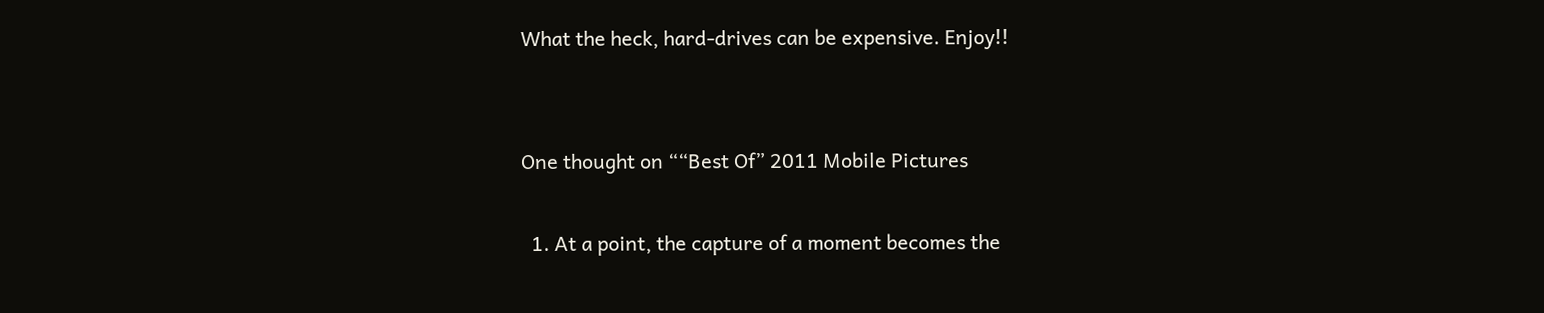What the heck, hard-drives can be expensive. Enjoy!!


One thought on ““Best Of” 2011 Mobile Pictures

  1. At a point, the capture of a moment becomes the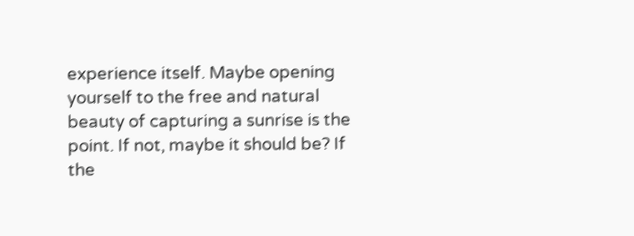experience itself. Maybe opening yourself to the free and natural beauty of capturing a sunrise is the point. If not, maybe it should be? If the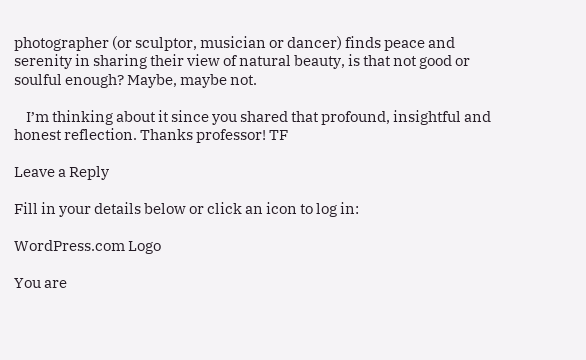photographer (or sculptor, musician or dancer) finds peace and serenity in sharing their view of natural beauty, is that not good or soulful enough? Maybe, maybe not.

    I’m thinking about it since you shared that profound, insightful and honest reflection. Thanks professor! TF

Leave a Reply

Fill in your details below or click an icon to log in:

WordPress.com Logo

You are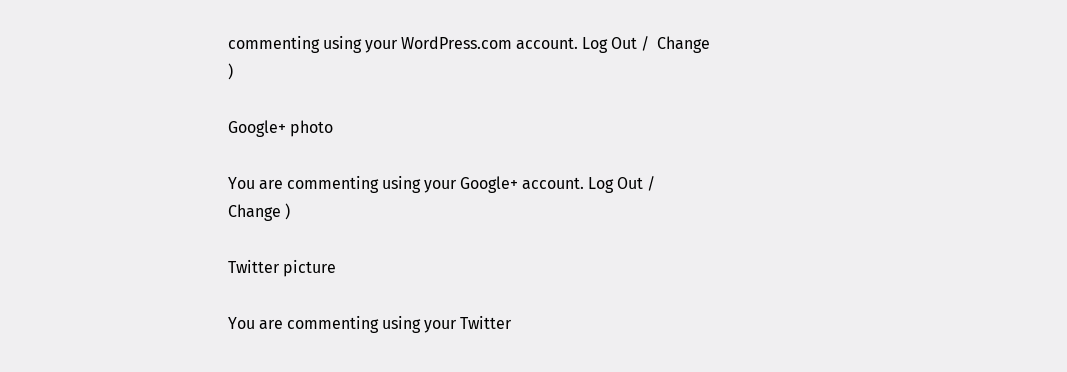commenting using your WordPress.com account. Log Out /  Change )

Google+ photo

You are commenting using your Google+ account. Log Out /  Change )

Twitter picture

You are commenting using your Twitter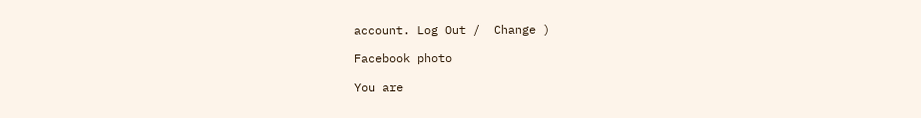account. Log Out /  Change )

Facebook photo

You are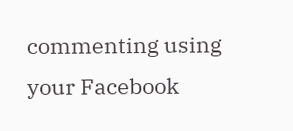commenting using your Facebook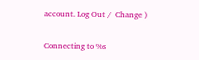account. Log Out /  Change )


Connecting to %s